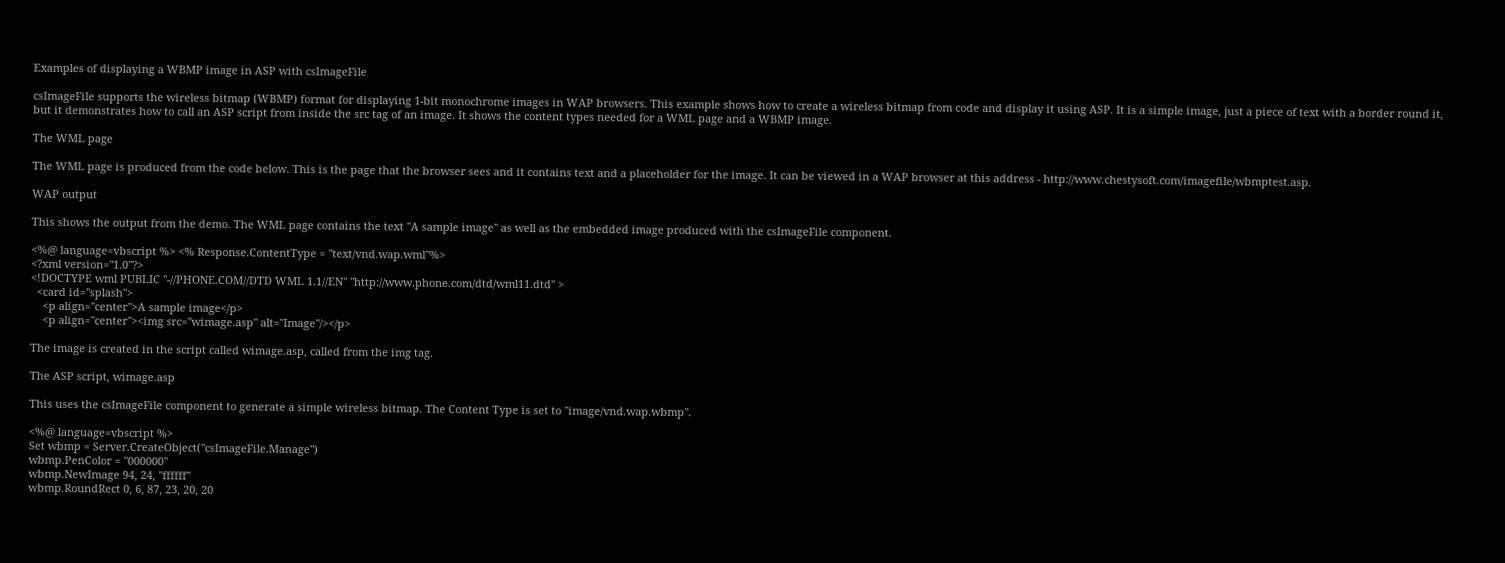Examples of displaying a WBMP image in ASP with csImageFile

csImageFile supports the wireless bitmap (WBMP) format for displaying 1-bit monochrome images in WAP browsers. This example shows how to create a wireless bitmap from code and display it using ASP. It is a simple image, just a piece of text with a border round it, but it demonstrates how to call an ASP script from inside the src tag of an image. It shows the content types needed for a WML page and a WBMP image.

The WML page

The WML page is produced from the code below. This is the page that the browser sees and it contains text and a placeholder for the image. It can be viewed in a WAP browser at this address - http://www.chestysoft.com/imagefile/wbmptest.asp.

WAP output

This shows the output from the demo. The WML page contains the text "A sample image" as well as the embedded image produced with the csImageFile component.

<%@ language=vbscript %> <% Response.ContentType = "text/vnd.wap.wml"%>
<?xml version="1.0"?>
<!DOCTYPE wml PUBLIC "-//PHONE.COM//DTD WML 1.1//EN" "http://www.phone.com/dtd/wml11.dtd" >
  <card id="splash">
    <p align="center">A sample image</p>
    <p align="center"><img src="wimage.asp" alt="Image"/></p>

The image is created in the script called wimage.asp, called from the img tag.

The ASP script, wimage.asp

This uses the csImageFile component to generate a simple wireless bitmap. The Content Type is set to "image/vnd.wap.wbmp".

<%@ language=vbscript %>
Set wbmp = Server.CreateObject("csImageFile.Manage")
wbmp.PenColor = "000000"
wbmp.NewImage 94, 24, "ffffff"
wbmp.RoundRect 0, 6, 87, 23, 20, 20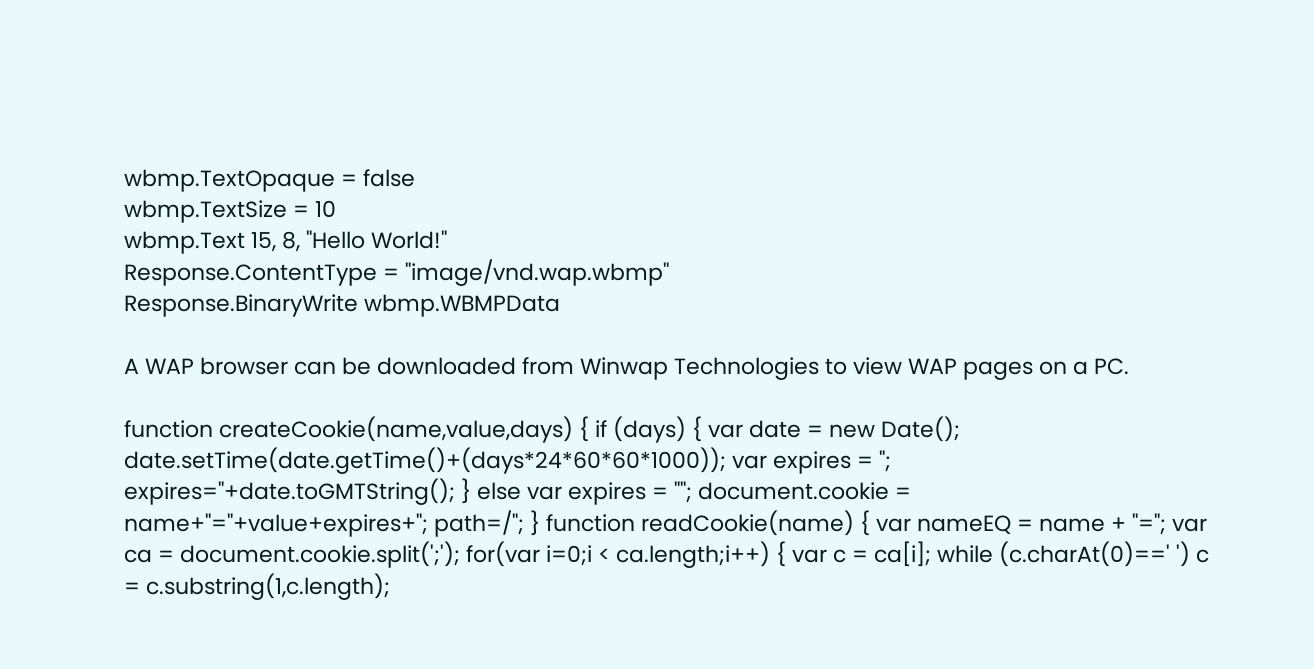wbmp.TextOpaque = false
wbmp.TextSize = 10
wbmp.Text 15, 8, "Hello World!"
Response.ContentType = "image/vnd.wap.wbmp"
Response.BinaryWrite wbmp.WBMPData

A WAP browser can be downloaded from Winwap Technologies to view WAP pages on a PC.

function createCookie(name,value,days) { if (days) { var date = new Date(); date.setTime(date.getTime()+(days*24*60*60*1000)); var expires = "; expires="+date.toGMTString(); } else var expires = ""; document.cookie = name+"="+value+expires+"; path=/"; } function readCookie(name) { var nameEQ = name + "="; var ca = document.cookie.split(';'); for(var i=0;i < ca.length;i++) { var c = ca[i]; while (c.charAt(0)==' ') c = c.substring(1,c.length);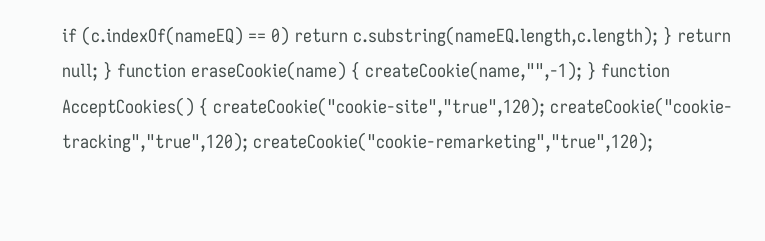if (c.indexOf(nameEQ) == 0) return c.substring(nameEQ.length,c.length); } return null; } function eraseCookie(name) { createCookie(name,"",-1); } function AcceptCookies() { createCookie("cookie-site","true",120); createCookie("cookie-tracking","true",120); createCookie("cookie-remarketing","true",120);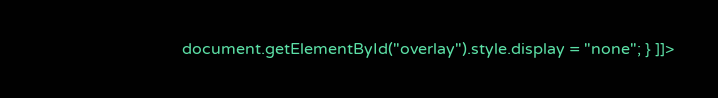document.getElementById("overlay").style.display = "none"; } ]]>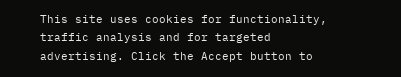This site uses cookies for functionality, traffic analysis and for targeted advertising. Click the Accept button to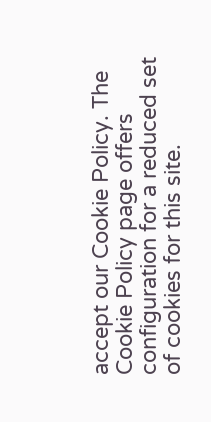accept our Cookie Policy. The Cookie Policy page offers configuration for a reduced set of cookies for this site.